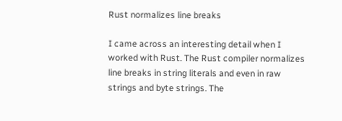Rust normalizes line breaks

I came across an interesting detail when I worked with Rust. The Rust compiler normalizes line breaks in string literals and even in raw strings and byte strings. The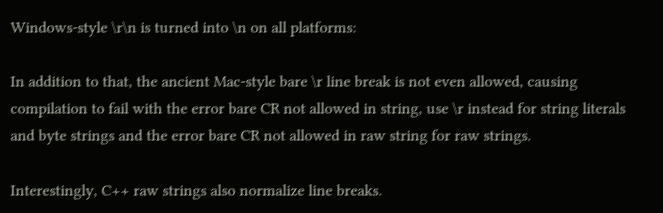Windows-style \r\n is turned into \n on all platforms:

In addition to that, the ancient Mac-style bare \r line break is not even allowed, causing compilation to fail with the error bare CR not allowed in string, use \r instead for string literals and byte strings and the error bare CR not allowed in raw string for raw strings.

Interestingly, C++ raw strings also normalize line breaks.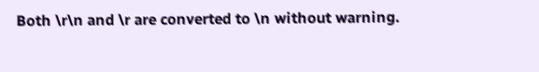Both \r\n and \r are converted to \n without warning.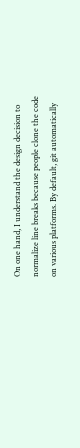On one hand, I understand the design decision to normalize line breaks because people clone the code on various platforms. By default, git automatically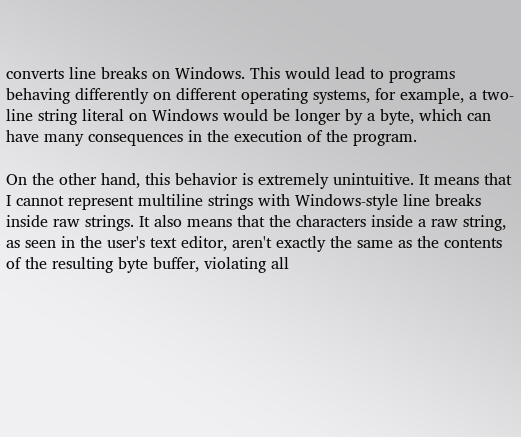converts line breaks on Windows. This would lead to programs behaving differently on different operating systems, for example, a two-line string literal on Windows would be longer by a byte, which can have many consequences in the execution of the program.

On the other hand, this behavior is extremely unintuitive. It means that I cannot represent multiline strings with Windows-style line breaks inside raw strings. It also means that the characters inside a raw string, as seen in the user's text editor, aren't exactly the same as the contents of the resulting byte buffer, violating all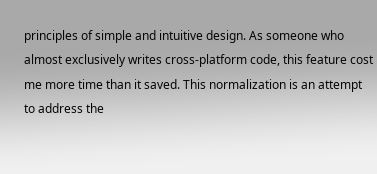principles of simple and intuitive design. As someone who almost exclusively writes cross-platform code, this feature cost me more time than it saved. This normalization is an attempt to address the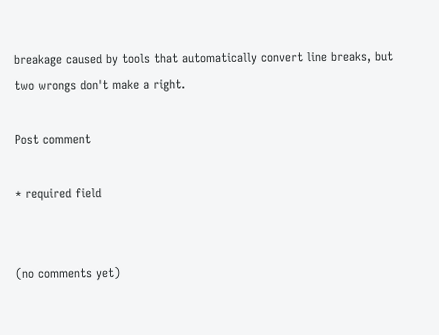breakage caused by tools that automatically convert line breaks, but two wrongs don't make a right.

Post comment

* required field


(no comments yet)